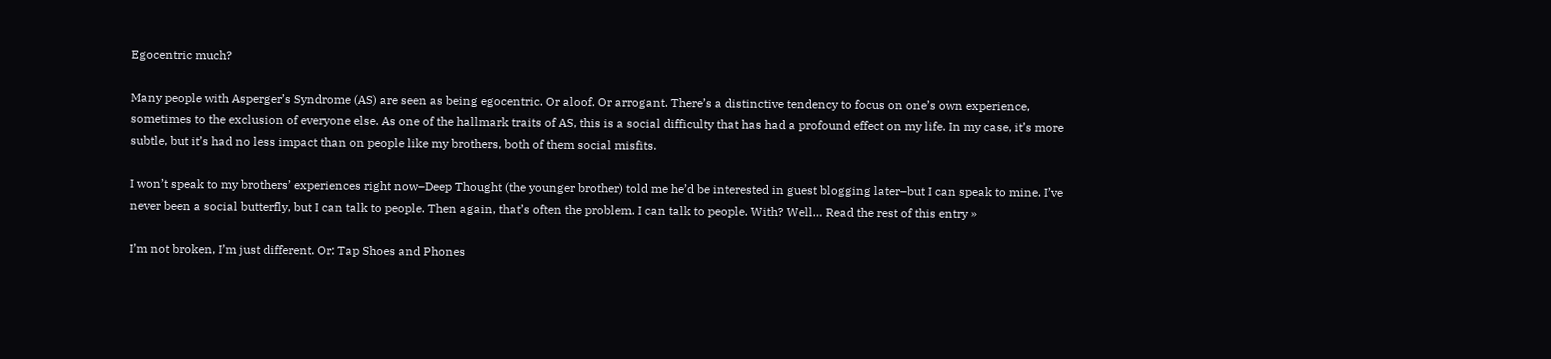Egocentric much?

Many people with Asperger’s Syndrome (AS) are seen as being egocentric. Or aloof. Or arrogant. There’s a distinctive tendency to focus on one’s own experience, sometimes to the exclusion of everyone else. As one of the hallmark traits of AS, this is a social difficulty that has had a profound effect on my life. In my case, it’s more subtle, but it’s had no less impact than on people like my brothers, both of them social misfits.

I won’t speak to my brothers’ experiences right now–Deep Thought (the younger brother) told me he’d be interested in guest blogging later–but I can speak to mine. I’ve never been a social butterfly, but I can talk to people. Then again, that’s often the problem. I can talk to people. With? Well… Read the rest of this entry »

I’m not broken, I’m just different. Or: Tap Shoes and Phones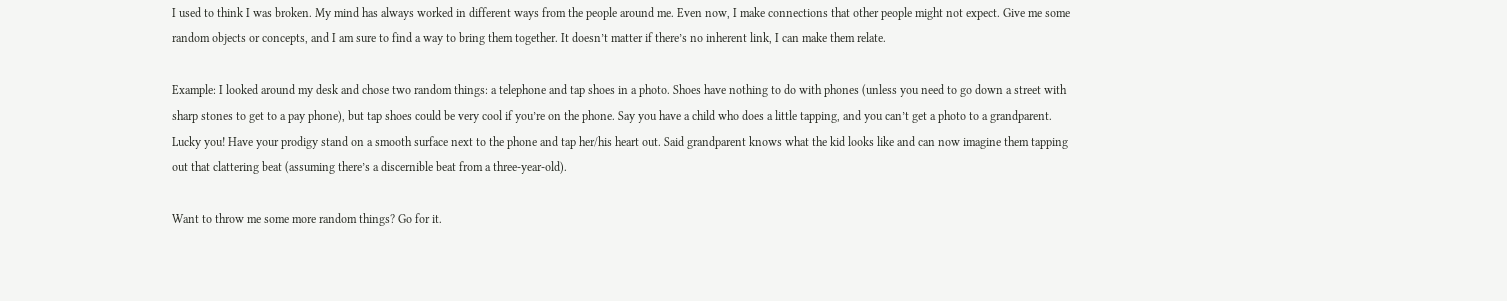I used to think I was broken. My mind has always worked in different ways from the people around me. Even now, I make connections that other people might not expect. Give me some random objects or concepts, and I am sure to find a way to bring them together. It doesn’t matter if there’s no inherent link, I can make them relate.

Example: I looked around my desk and chose two random things: a telephone and tap shoes in a photo. Shoes have nothing to do with phones (unless you need to go down a street with sharp stones to get to a pay phone), but tap shoes could be very cool if you’re on the phone. Say you have a child who does a little tapping, and you can’t get a photo to a grandparent. Lucky you! Have your prodigy stand on a smooth surface next to the phone and tap her/his heart out. Said grandparent knows what the kid looks like and can now imagine them tapping out that clattering beat (assuming there’s a discernible beat from a three-year-old).

Want to throw me some more random things? Go for it.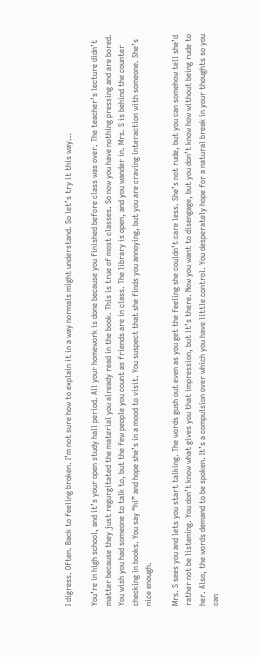I digress. Often. Back to feeling broken. I’m not sure how to explain it in a way normals might understand. So let’s try it this way…

You’re in high school, and it’s your open study hall period. All your homework is done because you finished before class was over. The teacher’s lecture didn’t matter because they just regurgitated the material you already read in the book. This is true of most classes. So now you have nothing pressing and are bored. You wish you had someone to talk to, but the few people you count as friends are in class. The library is open, and you wander in. Mrs. S is behind the counter checking in books. You say “hi” and hope she’s in a mood to visit. You suspect that she finds you annoying, but you are craving interaction with someone. She’s nice enough.

Mrs. S sees you and lets you start talking. The words gush out even as you get the feeling she couldn’t care less. She’s not rude, but you can somehow tell she’d rather not be listening. You don’t know what gives you that impression, but it’s there. Now you want to disengage, but you don’t know how without being rude to her. Also, the words demand to be spoken. It’s a compulsion over which you have little control. You desperately hope for a natural break in your thoughts so you can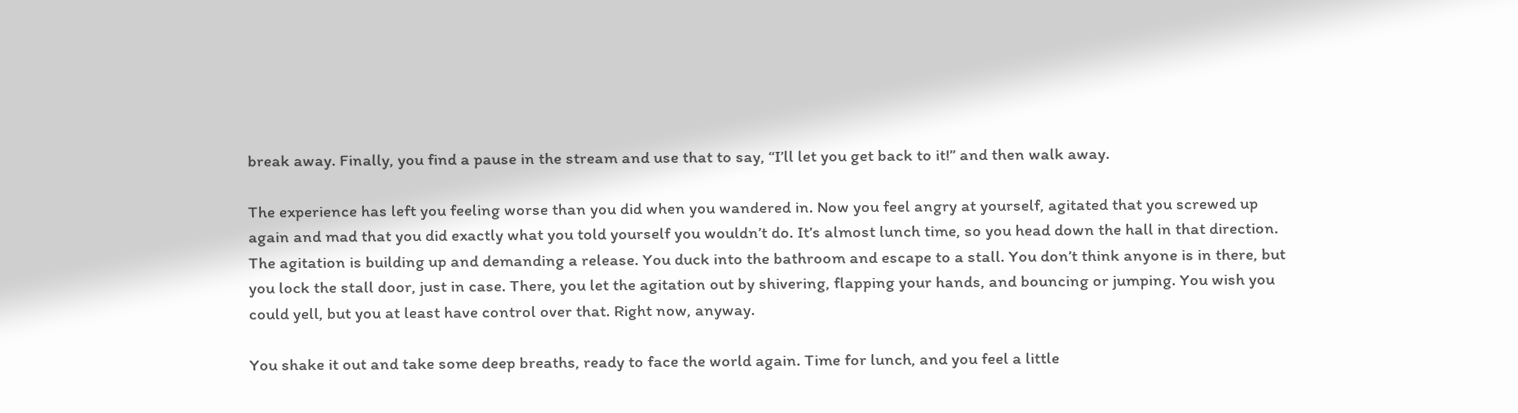break away. Finally, you find a pause in the stream and use that to say, “I’ll let you get back to it!” and then walk away.

The experience has left you feeling worse than you did when you wandered in. Now you feel angry at yourself, agitated that you screwed up again and mad that you did exactly what you told yourself you wouldn’t do. It’s almost lunch time, so you head down the hall in that direction. The agitation is building up and demanding a release. You duck into the bathroom and escape to a stall. You don’t think anyone is in there, but you lock the stall door, just in case. There, you let the agitation out by shivering, flapping your hands, and bouncing or jumping. You wish you could yell, but you at least have control over that. Right now, anyway.

You shake it out and take some deep breaths, ready to face the world again. Time for lunch, and you feel a little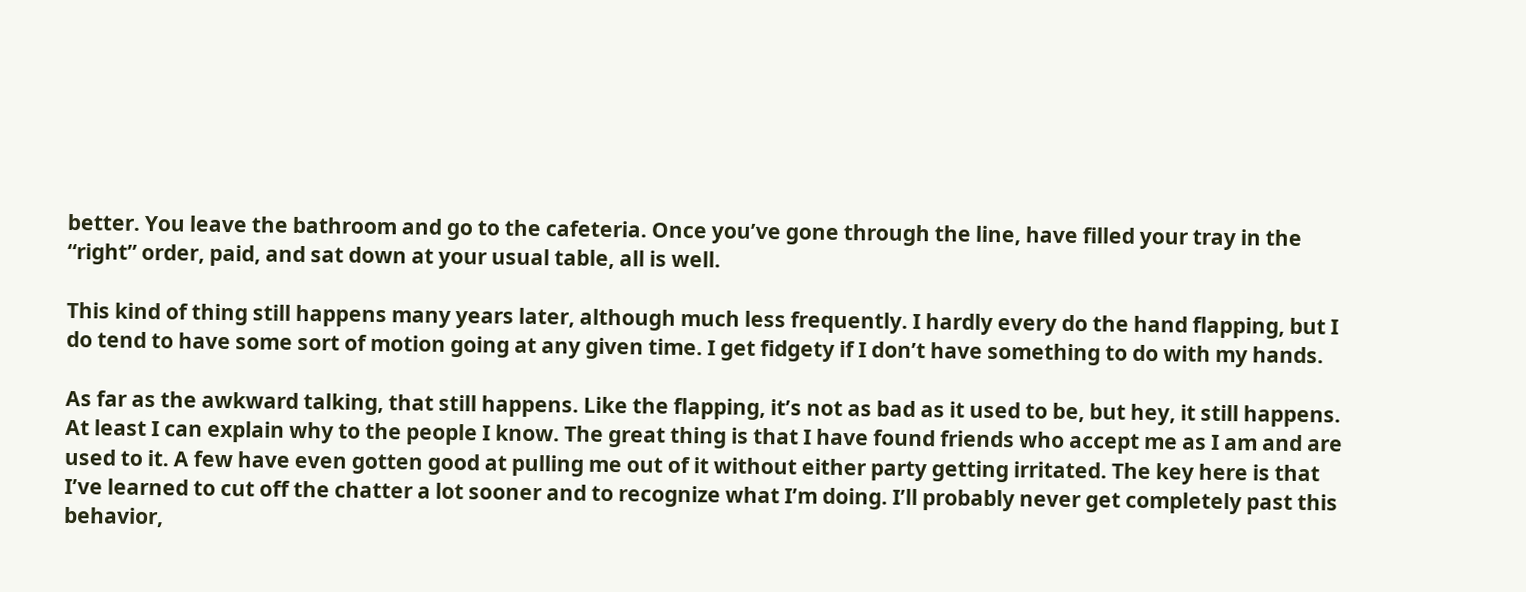better. You leave the bathroom and go to the cafeteria. Once you’ve gone through the line, have filled your tray in the “right” order, paid, and sat down at your usual table, all is well.

This kind of thing still happens many years later, although much less frequently. I hardly every do the hand flapping, but I do tend to have some sort of motion going at any given time. I get fidgety if I don’t have something to do with my hands.

As far as the awkward talking, that still happens. Like the flapping, it’s not as bad as it used to be, but hey, it still happens. At least I can explain why to the people I know. The great thing is that I have found friends who accept me as I am and are used to it. A few have even gotten good at pulling me out of it without either party getting irritated. The key here is that I’ve learned to cut off the chatter a lot sooner and to recognize what I’m doing. I’ll probably never get completely past this behavior,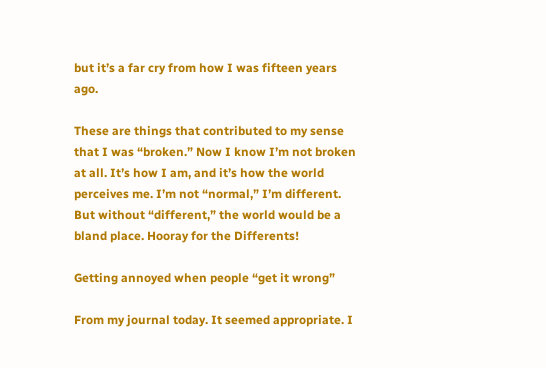but it’s a far cry from how I was fifteen years ago.

These are things that contributed to my sense that I was “broken.” Now I know I’m not broken at all. It’s how I am, and it’s how the world perceives me. I’m not “normal,” I’m different. But without “different,” the world would be a bland place. Hooray for the Differents!

Getting annoyed when people “get it wrong”

From my journal today. It seemed appropriate. I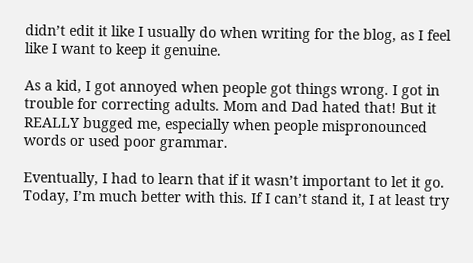didn’t edit it like I usually do when writing for the blog, as I feel like I want to keep it genuine.

As a kid, I got annoyed when people got things wrong. I got in trouble for correcting adults. Mom and Dad hated that! But it REALLY bugged me, especially when people mispronounced words or used poor grammar.

Eventually, I had to learn that if it wasn’t important to let it go. Today, I’m much better with this. If I can’t stand it, I at least try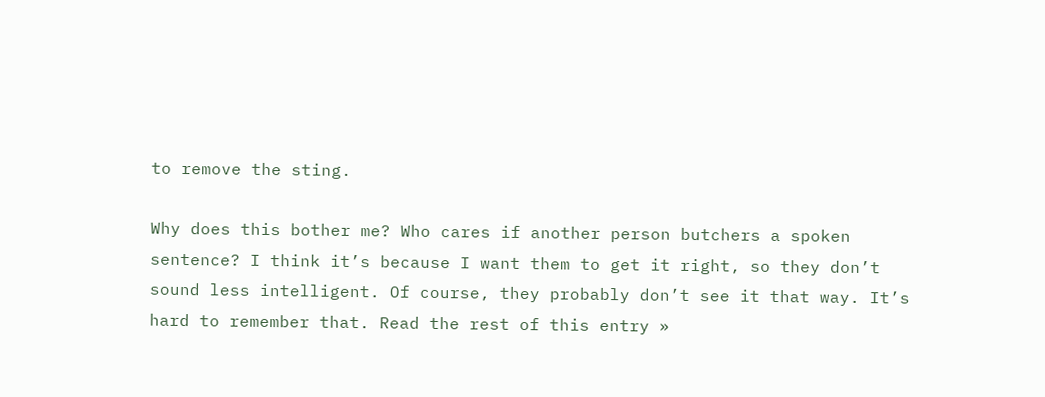to remove the sting.

Why does this bother me? Who cares if another person butchers a spoken sentence? I think it’s because I want them to get it right, so they don’t sound less intelligent. Of course, they probably don’t see it that way. It’s hard to remember that. Read the rest of this entry »